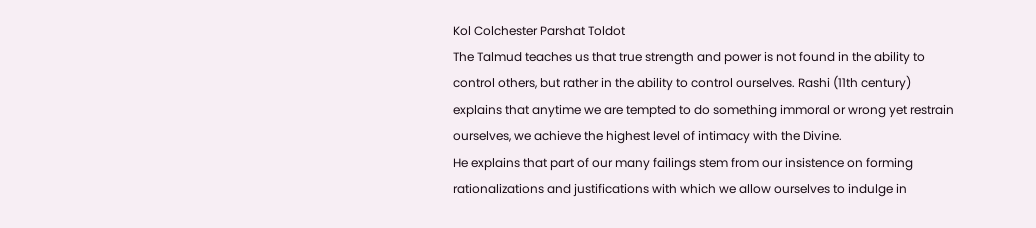Kol Colchester Parshat Toldot
The Talmud teaches us that true strength and power is not found in the ability to control others, but rather in the ability to control ourselves. Rashi (11th century) explains that anytime we are tempted to do something immoral or wrong yet restrain ourselves, we achieve the highest level of intimacy with the Divine.
He explains that part of our many failings stem from our insistence on forming rationalizations and justifications with which we allow ourselves to indulge in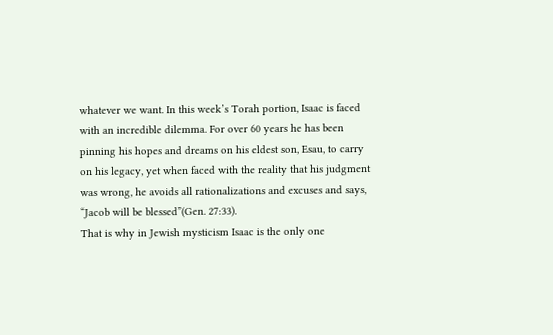whatever we want. In this week’s Torah portion, Isaac is faced with an incredible dilemma. For over 60 years he has been pinning his hopes and dreams on his eldest son, Esau, to carry on his legacy, yet when faced with the reality that his judgment was wrong, he avoids all rationalizations and excuses and says, “Jacob will be blessed”(Gen. 27:33).
That is why in Jewish mysticism Isaac is the only one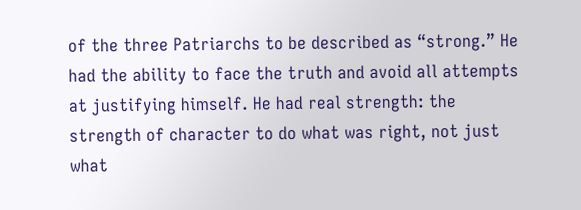of the three Patriarchs to be described as “strong.” He had the ability to face the truth and avoid all attempts at justifying himself. He had real strength: the strength of character to do what was right, not just what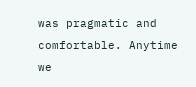was pragmatic and comfortable. Anytime we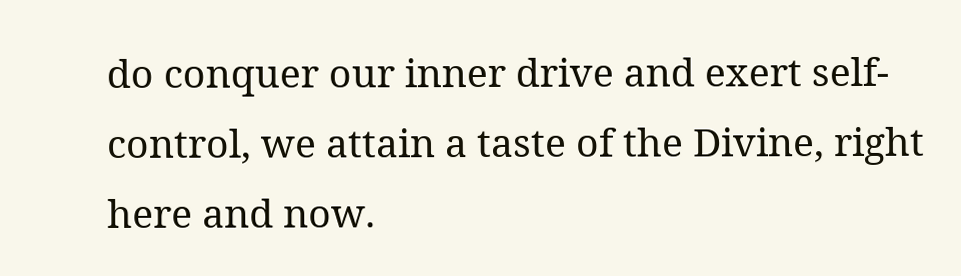do conquer our inner drive and exert self-control, we attain a taste of the Divine, right here and now.